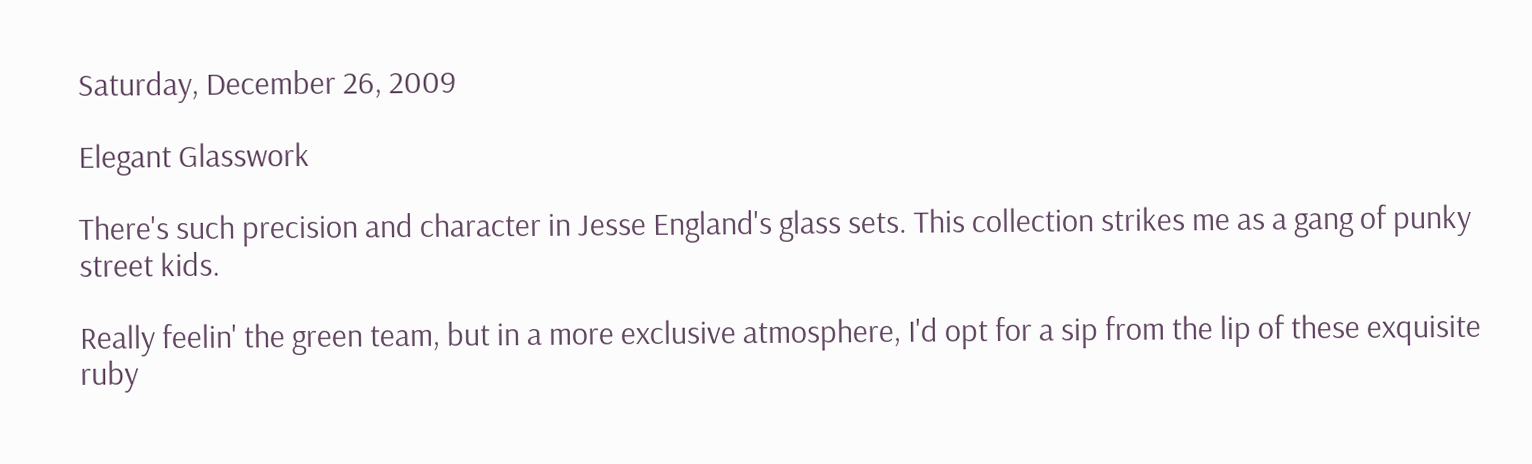Saturday, December 26, 2009

Elegant Glasswork

There's such precision and character in Jesse England's glass sets. This collection strikes me as a gang of punky street kids.

Really feelin' the green team, but in a more exclusive atmosphere, I'd opt for a sip from the lip of these exquisite ruby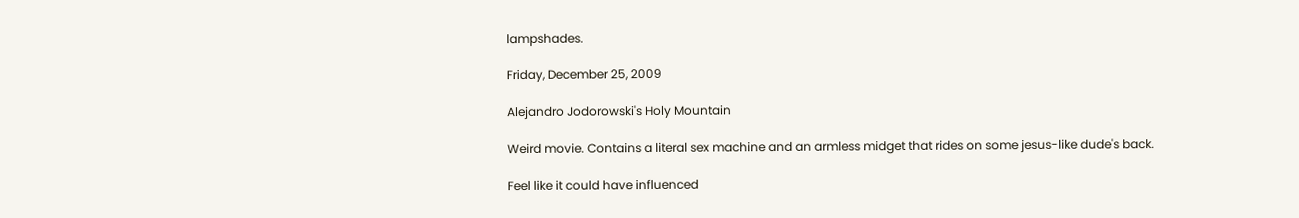lampshades.

Friday, December 25, 2009

Alejandro Jodorowski's Holy Mountain

Weird movie. Contains a literal sex machine and an armless midget that rides on some jesus-like dude's back.

Feel like it could have influenced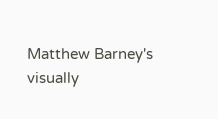Matthew Barney's visually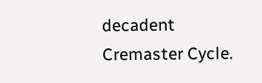decadent Cremaster Cycle.